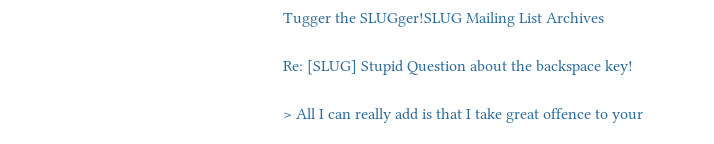Tugger the SLUGger!SLUG Mailing List Archives

Re: [SLUG] Stupid Question about the backspace key!

> All I can really add is that I take great offence to your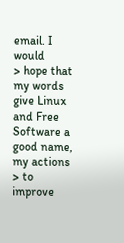email. I would
> hope that my words give Linux and Free Software a good name, my actions
> to improve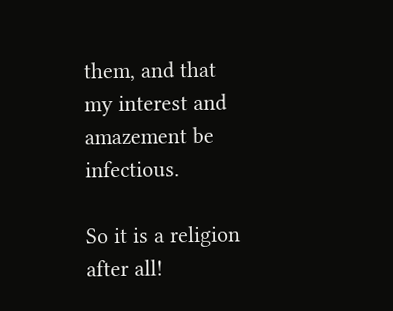them, and that my interest and amazement be infectious.

So it is a religion after all!